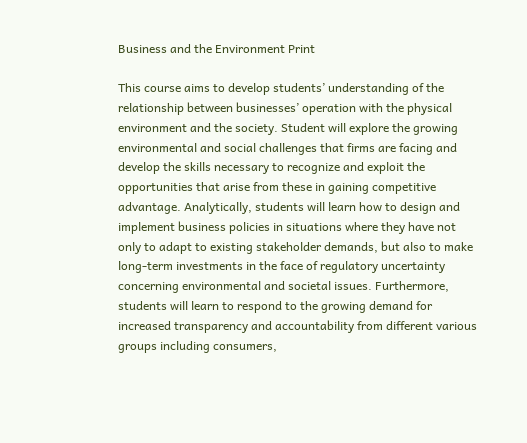Business and the Environment Print

This course aims to develop students’ understanding of the relationship between businesses’ operation with the physical environment and the society. Student will explore the growing environmental and social challenges that firms are facing and develop the skills necessary to recognize and exploit the opportunities that arise from these in gaining competitive advantage. Analytically, students will learn how to design and implement business policies in situations where they have not only to adapt to existing stakeholder demands, but also to make long-term investments in the face of regulatory uncertainty concerning environmental and societal issues. Furthermore, students will learn to respond to the growing demand for increased transparency and accountability from different various groups including consumers,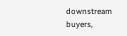downstream buyers,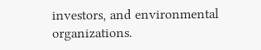investors, and environmental organizations.